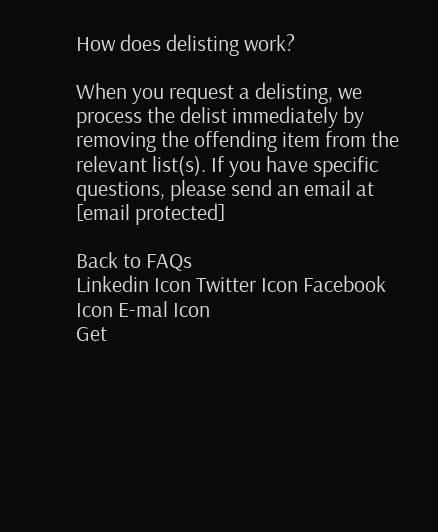How does delisting work?

When you request a delisting, we process the delist immediately by removing the offending item from the relevant list(s). If you have specific questions, please send an email at [email protected]

Back to FAQs
Linkedin Icon Twitter Icon Facebook Icon E-mal Icon
Get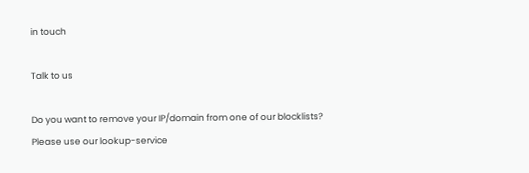in touch

Talk to us

Do you want to remove your IP/domain from one of our blocklists?
Please use our lookup-service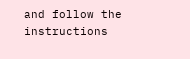and follow the instructions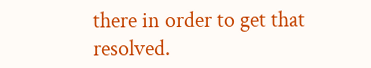there in order to get that resolved.